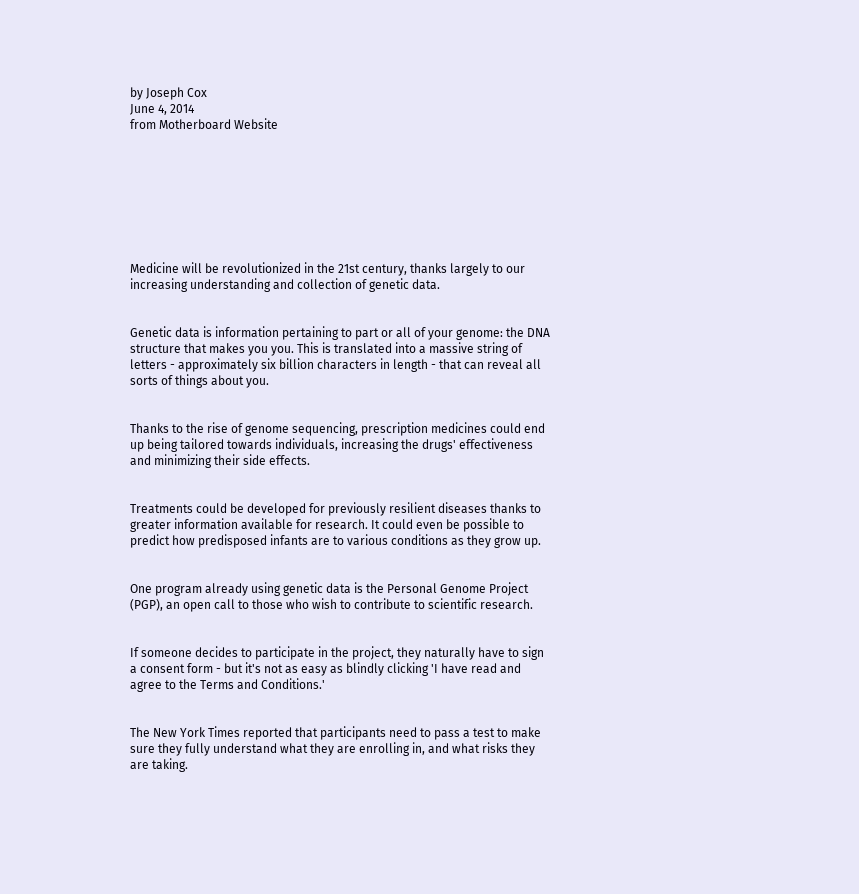by Joseph Cox
June 4, 2014
from Motherboard Website








Medicine will be revolutionized in the 21st century, thanks largely to our increasing understanding and collection of genetic data.


Genetic data is information pertaining to part or all of your genome: the DNA structure that makes you you. This is translated into a massive string of letters - approximately six billion characters in length - that can reveal all sorts of things about you.


Thanks to the rise of genome sequencing, prescription medicines could end up being tailored towards individuals, increasing the drugs' effectiveness and minimizing their side effects.


Treatments could be developed for previously resilient diseases thanks to greater information available for research. It could even be possible to predict how predisposed infants are to various conditions as they grow up.


One program already using genetic data is the Personal Genome Project (PGP), an open call to those who wish to contribute to scientific research.


If someone decides to participate in the project, they naturally have to sign a consent form - but it's not as easy as blindly clicking 'I have read and agree to the Terms and Conditions.'


The New York Times reported that participants need to pass a test to make sure they fully understand what they are enrolling in, and what risks they are taking.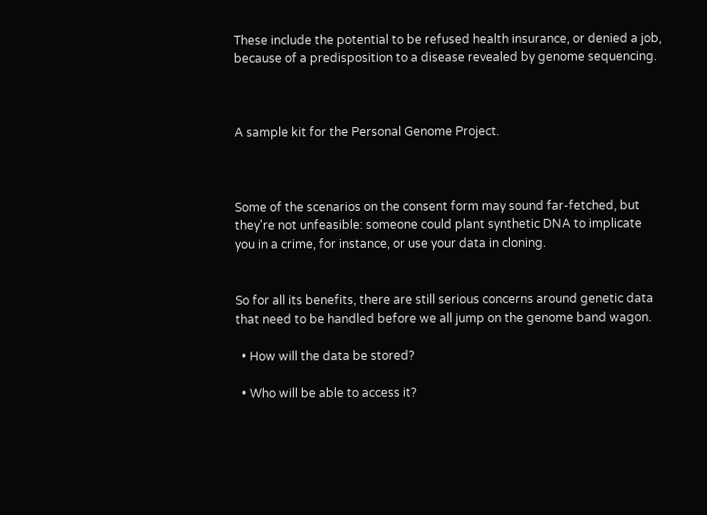These include the potential to be refused health insurance, or denied a job, because of a predisposition to a disease revealed by genome sequencing.



A sample kit for the Personal Genome Project.



Some of the scenarios on the consent form may sound far-fetched, but they're not unfeasible: someone could plant synthetic DNA to implicate you in a crime, for instance, or use your data in cloning.


So for all its benefits, there are still serious concerns around genetic data that need to be handled before we all jump on the genome band wagon.

  • How will the data be stored?

  • Who will be able to access it?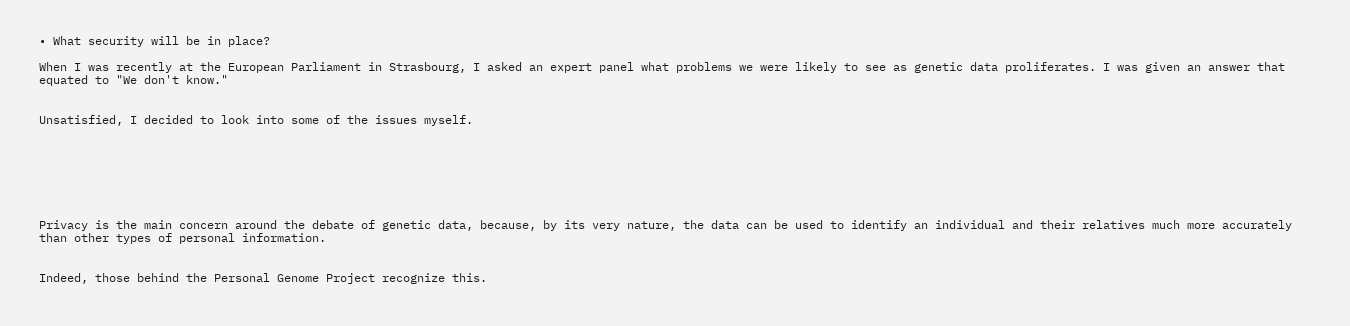• What security will be in place?

When I was recently at the European Parliament in Strasbourg, I asked an expert panel what problems we were likely to see as genetic data proliferates. I was given an answer that equated to "We don't know."


Unsatisfied, I decided to look into some of the issues myself.







Privacy is the main concern around the debate of genetic data, because, by its very nature, the data can be used to identify an individual and their relatives much more accurately than other types of personal information.


Indeed, those behind the Personal Genome Project recognize this.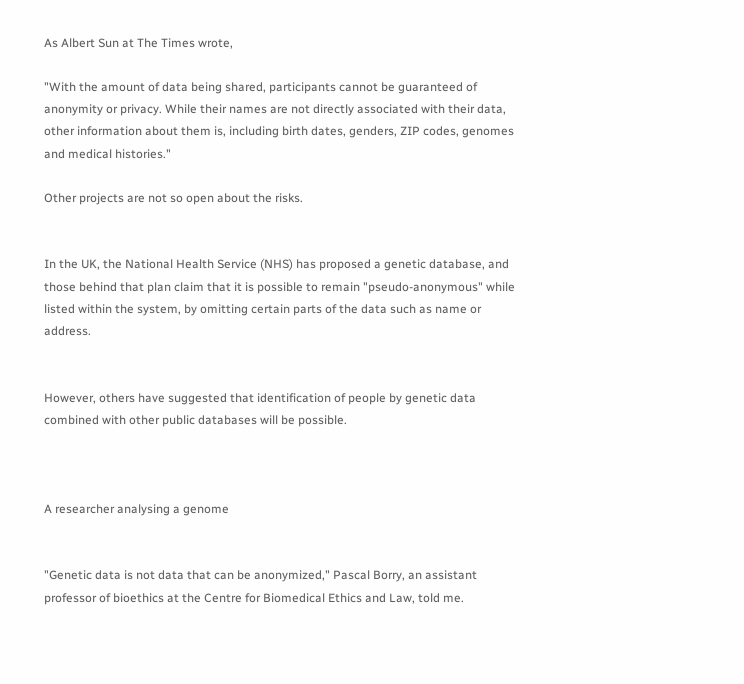As Albert Sun at The Times wrote,

"With the amount of data being shared, participants cannot be guaranteed of anonymity or privacy. While their names are not directly associated with their data, other information about them is, including birth dates, genders, ZIP codes, genomes and medical histories."

Other projects are not so open about the risks.


In the UK, the National Health Service (NHS) has proposed a genetic database, and those behind that plan claim that it is possible to remain "pseudo-anonymous" while listed within the system, by omitting certain parts of the data such as name or address.


However, others have suggested that identification of people by genetic data combined with other public databases will be possible.



A researcher analysing a genome


"Genetic data is not data that can be anonymized," Pascal Borry, an assistant professor of bioethics at the Centre for Biomedical Ethics and Law, told me.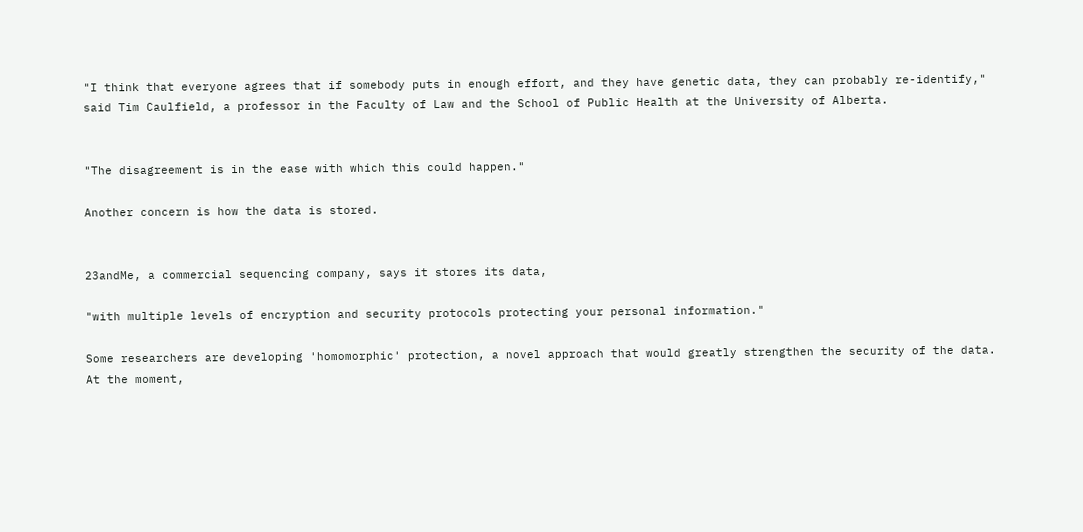"I think that everyone agrees that if somebody puts in enough effort, and they have genetic data, they can probably re-identify," said Tim Caulfield, a professor in the Faculty of Law and the School of Public Health at the University of Alberta.


"The disagreement is in the ease with which this could happen."

Another concern is how the data is stored.


23andMe, a commercial sequencing company, says it stores its data,

"with multiple levels of encryption and security protocols protecting your personal information."

Some researchers are developing 'homomorphic' protection, a novel approach that would greatly strengthen the security of the data. At the moment,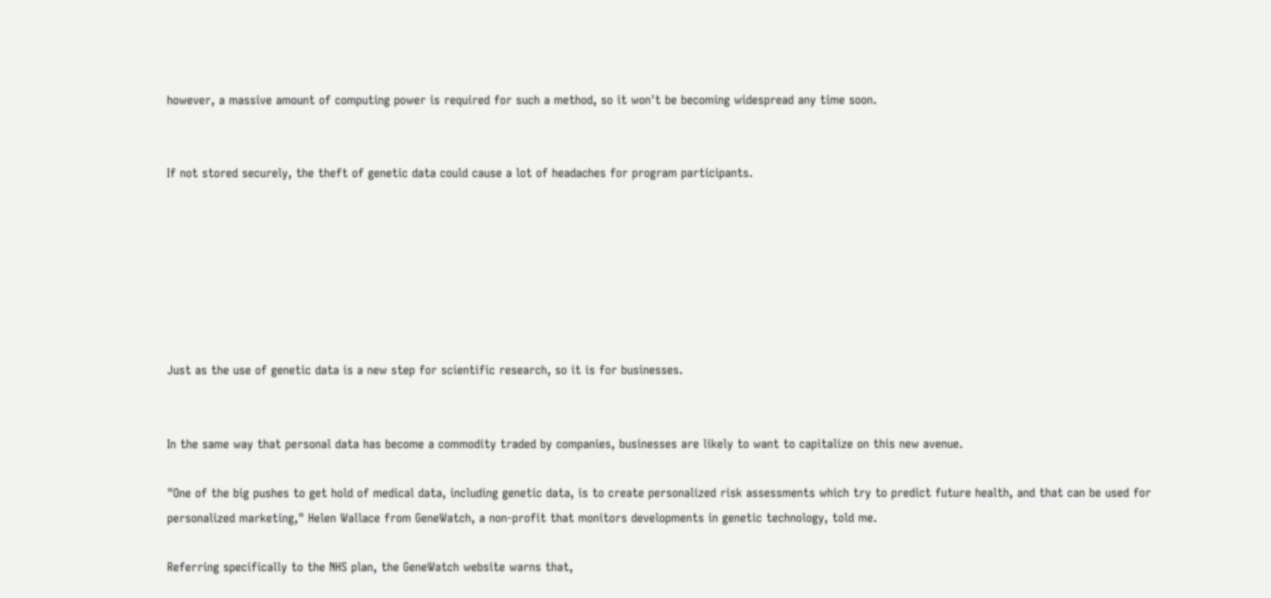however, a massive amount of computing power is required for such a method, so it won't be becoming widespread any time soon.


If not stored securely, the theft of genetic data could cause a lot of headaches for program participants.







Just as the use of genetic data is a new step for scientific research, so it is for businesses.


In the same way that personal data has become a commodity traded by companies, businesses are likely to want to capitalize on this new avenue.

"One of the big pushes to get hold of medical data, including genetic data, is to create personalized risk assessments which try to predict future health, and that can be used for personalized marketing," Helen Wallace from GeneWatch, a non-profit that monitors developments in genetic technology, told me.

Referring specifically to the NHS plan, the GeneWatch website warns that,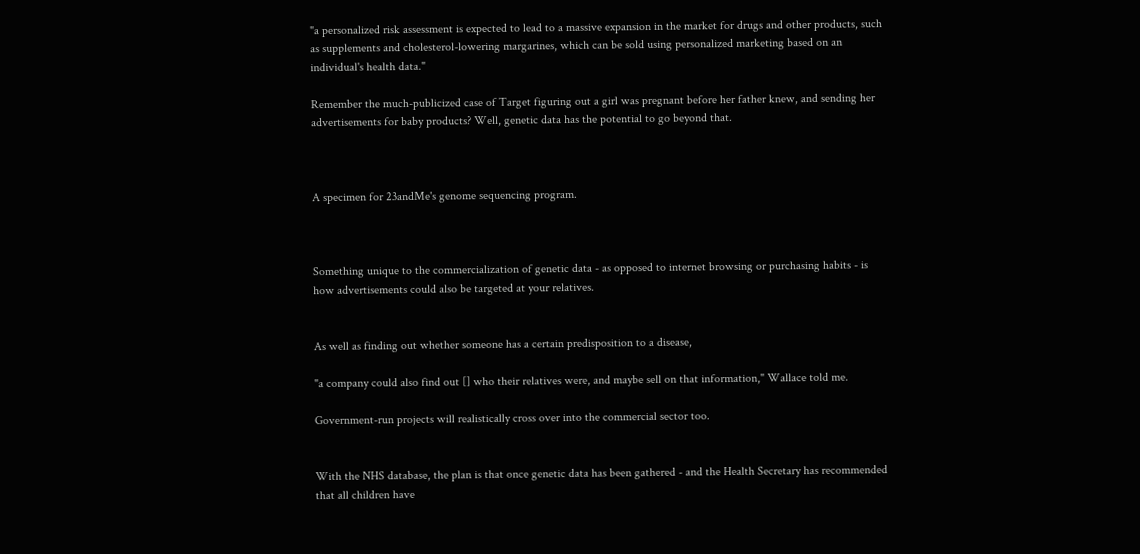"a personalized risk assessment is expected to lead to a massive expansion in the market for drugs and other products, such as supplements and cholesterol-lowering margarines, which can be sold using personalized marketing based on an individual's health data."

Remember the much-publicized case of Target figuring out a girl was pregnant before her father knew, and sending her advertisements for baby products? Well, genetic data has the potential to go beyond that.



A specimen for 23andMe's genome sequencing program.



Something unique to the commercialization of genetic data - as opposed to internet browsing or purchasing habits - is how advertisements could also be targeted at your relatives.


As well as finding out whether someone has a certain predisposition to a disease,

"a company could also find out [] who their relatives were, and maybe sell on that information," Wallace told me.

Government-run projects will realistically cross over into the commercial sector too.


With the NHS database, the plan is that once genetic data has been gathered - and the Health Secretary has recommended that all children have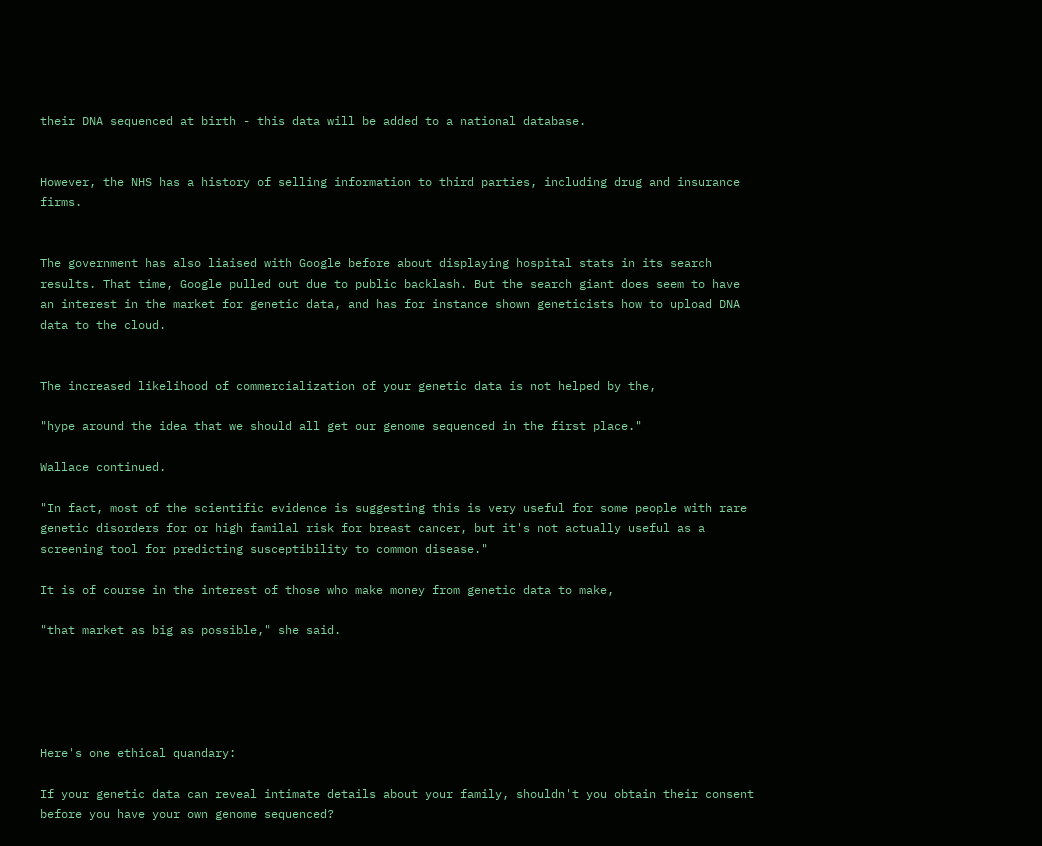their DNA sequenced at birth - this data will be added to a national database.


However, the NHS has a history of selling information to third parties, including drug and insurance firms.


The government has also liaised with Google before about displaying hospital stats in its search results. That time, Google pulled out due to public backlash. But the search giant does seem to have an interest in the market for genetic data, and has for instance shown geneticists how to upload DNA data to the cloud.


The increased likelihood of commercialization of your genetic data is not helped by the,

"hype around the idea that we should all get our genome sequenced in the first place."

Wallace continued.

"In fact, most of the scientific evidence is suggesting this is very useful for some people with rare genetic disorders for or high familal risk for breast cancer, but it's not actually useful as a screening tool for predicting susceptibility to common disease."

It is of course in the interest of those who make money from genetic data to make,

"that market as big as possible," she said.





Here's one ethical quandary:

If your genetic data can reveal intimate details about your family, shouldn't you obtain their consent before you have your own genome sequenced?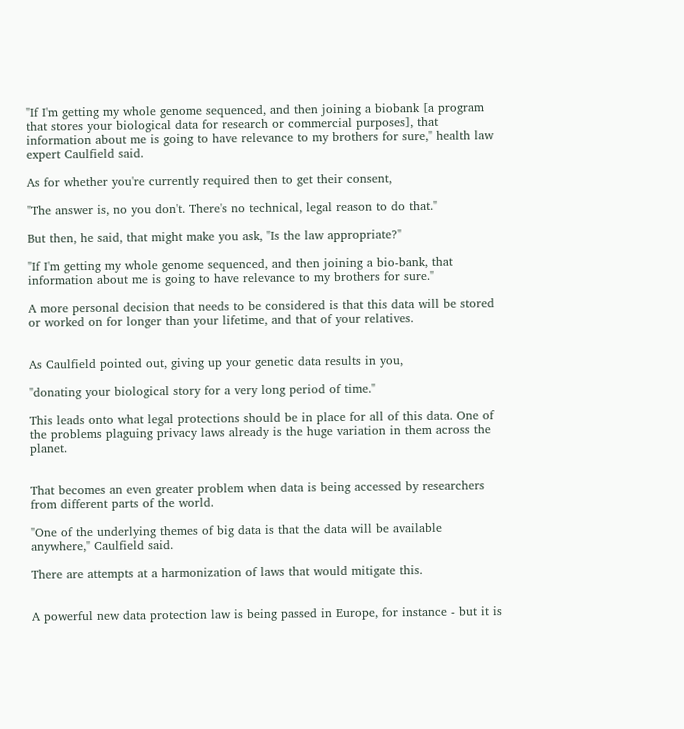"If I'm getting my whole genome sequenced, and then joining a biobank [a program that stores your biological data for research or commercial purposes], that information about me is going to have relevance to my brothers for sure," health law expert Caulfield said.

As for whether you're currently required then to get their consent,

"The answer is, no you don't. There's no technical, legal reason to do that."

But then, he said, that might make you ask, "Is the law appropriate?"

"If I'm getting my whole genome sequenced, and then joining a bio-bank, that information about me is going to have relevance to my brothers for sure."

A more personal decision that needs to be considered is that this data will be stored or worked on for longer than your lifetime, and that of your relatives.


As Caulfield pointed out, giving up your genetic data results in you,

"donating your biological story for a very long period of time."

This leads onto what legal protections should be in place for all of this data. One of the problems plaguing privacy laws already is the huge variation in them across the planet.


That becomes an even greater problem when data is being accessed by researchers from different parts of the world.

"One of the underlying themes of big data is that the data will be available anywhere," Caulfield said.

There are attempts at a harmonization of laws that would mitigate this.


A powerful new data protection law is being passed in Europe, for instance - but it is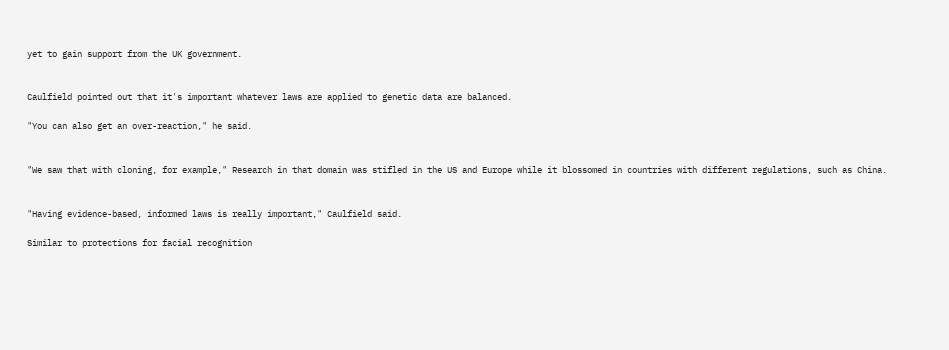yet to gain support from the UK government.


Caulfield pointed out that it's important whatever laws are applied to genetic data are balanced.

"You can also get an over-reaction," he said.


"We saw that with cloning, for example," Research in that domain was stifled in the US and Europe while it blossomed in countries with different regulations, such as China.


"Having evidence-based, informed laws is really important," Caulfield said.

Similar to protections for facial recognition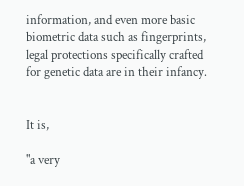information, and even more basic biometric data such as fingerprints, legal protections specifically crafted for genetic data are in their infancy.


It is,

"a very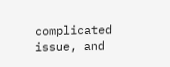complicated issue, and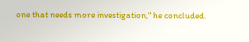one that needs more investigation," he concluded.